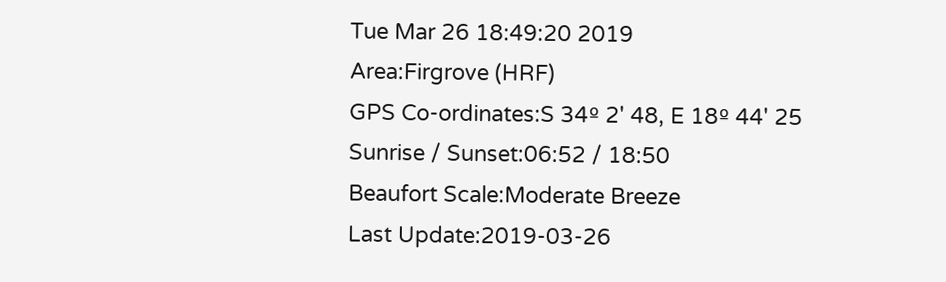Tue Mar 26 18:49:20 2019
Area:Firgrove (HRF)
GPS Co-ordinates:S 34º 2' 48, E 18º 44' 25
Sunrise / Sunset:06:52 / 18:50
Beaufort Scale:Moderate Breeze
Last Update:2019-03-26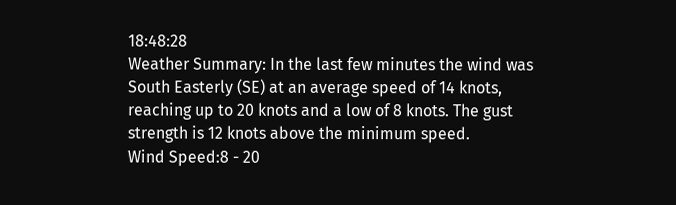18:48:28
Weather Summary: In the last few minutes the wind was South Easterly (SE) at an average speed of 14 knots, reaching up to 20 knots and a low of 8 knots. The gust strength is 12 knots above the minimum speed.
Wind Speed:8 - 20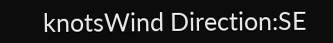knotsWind Direction:SE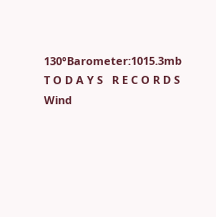130°Barometer:1015.3mb
T O D A Y S   R E C O R D S
Wind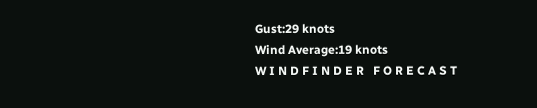Gust:29 knots
Wind Average:19 knots
W I N D F I N D E R   F O R E C A S T